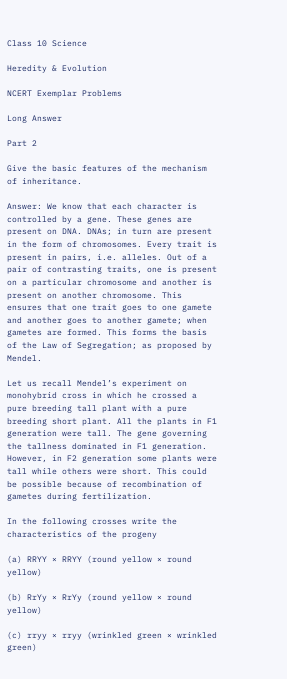Class 10 Science

Heredity & Evolution

NCERT Exemplar Problems

Long Answer

Part 2

Give the basic features of the mechanism of inheritance.

Answer: We know that each character is controlled by a gene. These genes are present on DNA. DNAs; in turn are present in the form of chromosomes. Every trait is present in pairs, i.e. alleles. Out of a pair of contrasting traits, one is present on a particular chromosome and another is present on another chromosome. This ensures that one trait goes to one gamete and another goes to another gamete; when gametes are formed. This forms the basis of the Law of Segregation; as proposed by Mendel.

Let us recall Mendel’s experiment on monohybrid cross in which he crossed a pure breeding tall plant with a pure breeding short plant. All the plants in F1 generation were tall. The gene governing the tallness dominated in F1 generation. However, in F2 generation some plants were tall while others were short. This could be possible because of recombination of gametes during fertilization.

In the following crosses write the characteristics of the progeny

(a) RRYY × RRYY (round yellow × round yellow)

(b) RrYy × RrYy (round yellow × round yellow)

(c) rryy × rryy (wrinkled green × wrinkled green)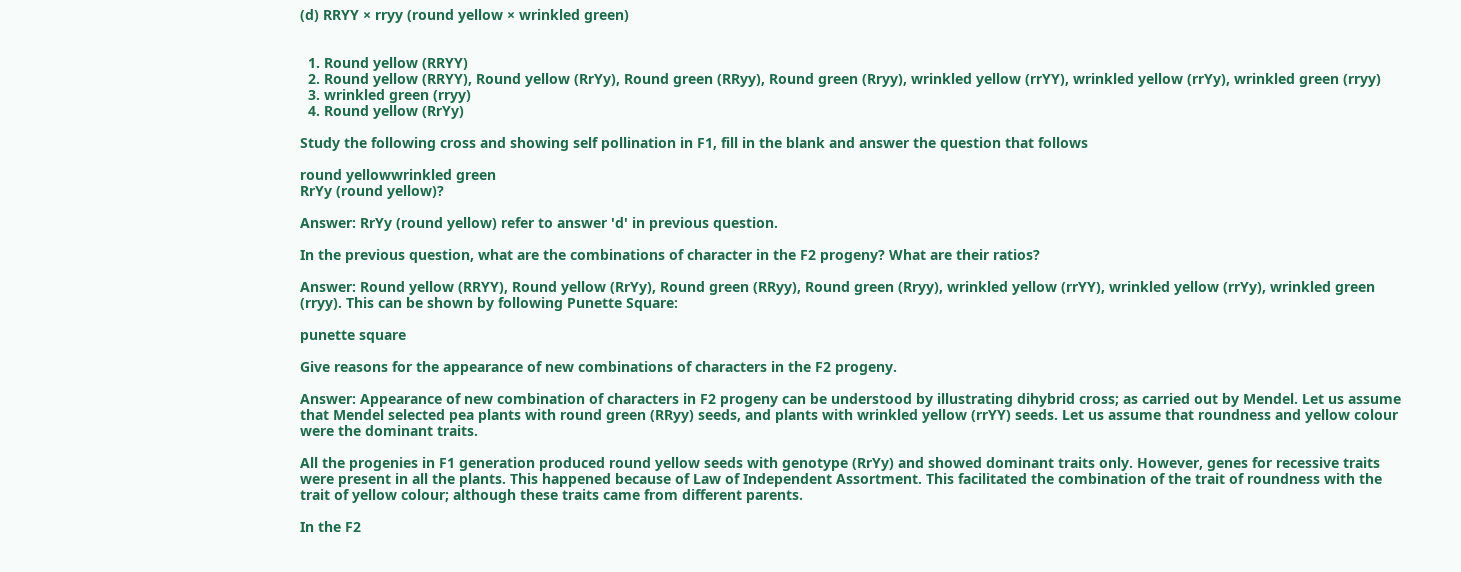(d) RRYY × rryy (round yellow × wrinkled green)


  1. Round yellow (RRYY)
  2. Round yellow (RRYY), Round yellow (RrYy), Round green (RRyy), Round green (Rryy), wrinkled yellow (rrYY), wrinkled yellow (rrYy), wrinkled green (rryy)
  3. wrinkled green (rryy)
  4. Round yellow (RrYy)

Study the following cross and showing self pollination in F1, fill in the blank and answer the question that follows

round yellowwrinkled green
RrYy (round yellow)?

Answer: RrYy (round yellow) refer to answer 'd' in previous question.

In the previous question, what are the combinations of character in the F2 progeny? What are their ratios?

Answer: Round yellow (RRYY), Round yellow (RrYy), Round green (RRyy), Round green (Rryy), wrinkled yellow (rrYY), wrinkled yellow (rrYy), wrinkled green (rryy). This can be shown by following Punette Square:

punette square

Give reasons for the appearance of new combinations of characters in the F2 progeny.

Answer: Appearance of new combination of characters in F2 progeny can be understood by illustrating dihybrid cross; as carried out by Mendel. Let us assume that Mendel selected pea plants with round green (RRyy) seeds, and plants with wrinkled yellow (rrYY) seeds. Let us assume that roundness and yellow colour were the dominant traits.

All the progenies in F1 generation produced round yellow seeds with genotype (RrYy) and showed dominant traits only. However, genes for recessive traits were present in all the plants. This happened because of Law of Independent Assortment. This facilitated the combination of the trait of roundness with the trait of yellow colour; although these traits came from different parents.

In the F2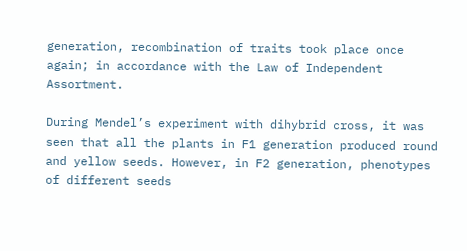generation, recombination of traits took place once again; in accordance with the Law of Independent Assortment.

During Mendel’s experiment with dihybrid cross, it was seen that all the plants in F1 generation produced round and yellow seeds. However, in F2 generation, phenotypes of different seeds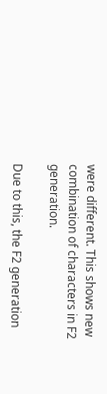were different. This shows new combination of characters in F2 generation.

Due to this, the F2 generation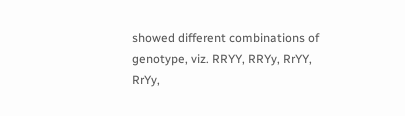showed different combinations of genotype, viz. RRYY, RRYy, RrYY, RrYy,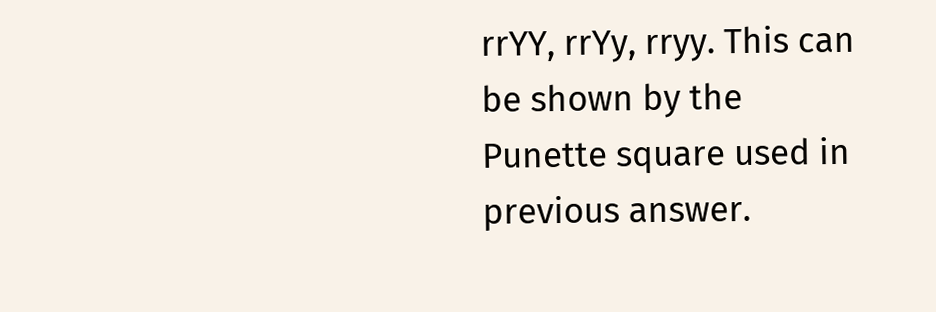rrYY, rrYy, rryy. This can be shown by the Punette square used in previous answer.